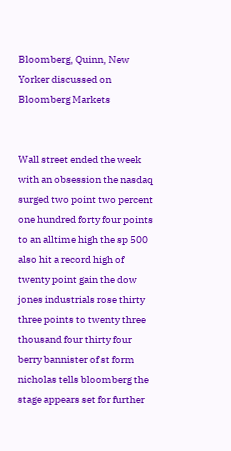Bloomberg, Quinn, New Yorker discussed on Bloomberg Markets


Wall street ended the week with an obsession the nasdaq surged two point two percent one hundred forty four points to an alltime high the sp 500 also hit a record high of twenty point gain the dow jones industrials rose thirty three points to twenty three thousand four thirty four berry bannister of st form nicholas tells bloomberg the stage appears set for further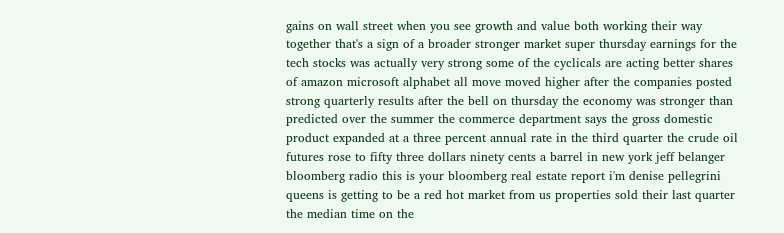gains on wall street when you see growth and value both working their way together that's a sign of a broader stronger market super thursday earnings for the tech stocks was actually very strong some of the cyclicals are acting better shares of amazon microsoft alphabet all move moved higher after the companies posted strong quarterly results after the bell on thursday the economy was stronger than predicted over the summer the commerce department says the gross domestic product expanded at a three percent annual rate in the third quarter the crude oil futures rose to fifty three dollars ninety cents a barrel in new york jeff belanger bloomberg radio this is your bloomberg real estate report i'm denise pellegrini queens is getting to be a red hot market from us properties sold their last quarter the median time on the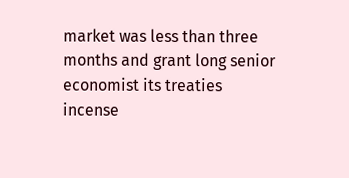market was less than three months and grant long senior economist its treaties incense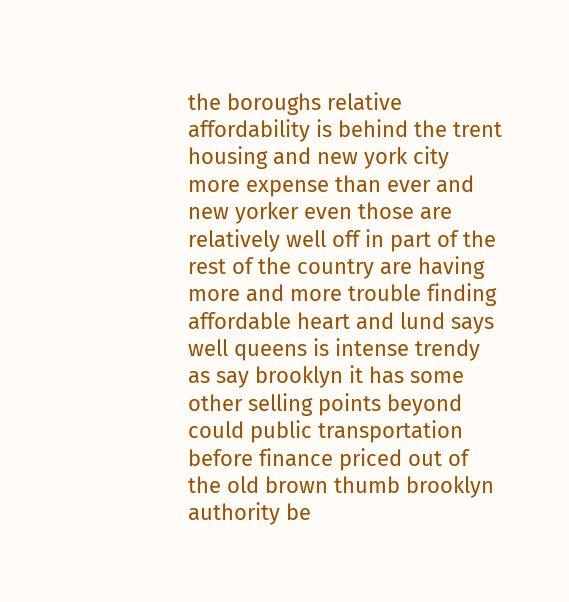the boroughs relative affordability is behind the trent housing and new york city more expense than ever and new yorker even those are relatively well off in part of the rest of the country are having more and more trouble finding affordable heart and lund says well queens is intense trendy as say brooklyn it has some other selling points beyond could public transportation before finance priced out of the old brown thumb brooklyn authority be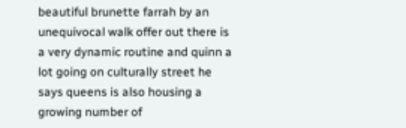beautiful brunette farrah by an unequivocal walk offer out there is a very dynamic routine and quinn a lot going on culturally street he says queens is also housing a growing number of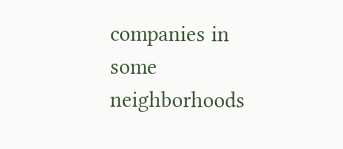companies in some neighborhoods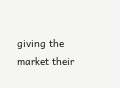giving the market their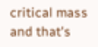critical mass and that's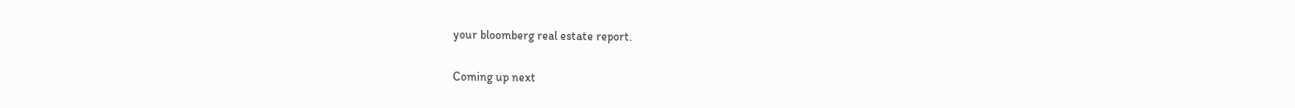your bloomberg real estate report.

Coming up next